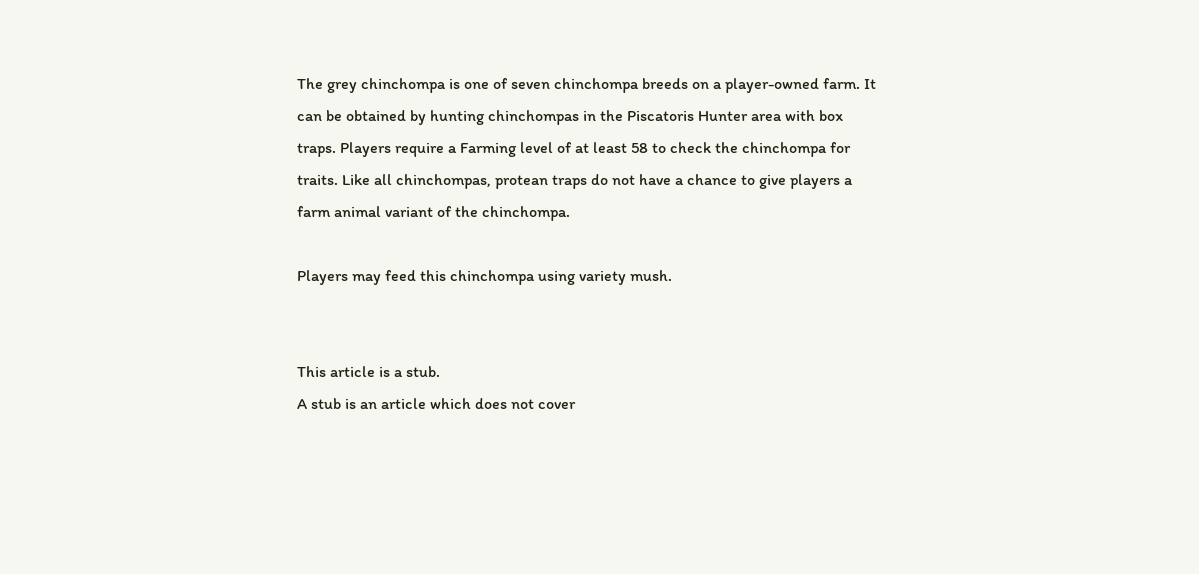The grey chinchompa is one of seven chinchompa breeds on a player-owned farm. It can be obtained by hunting chinchompas in the Piscatoris Hunter area with box traps. Players require a Farming level of at least 58 to check the chinchompa for traits. Like all chinchompas, protean traps do not have a chance to give players a farm animal variant of the chinchompa.

Players may feed this chinchompa using variety mush.


This article is a stub.
A stub is an article which does not cover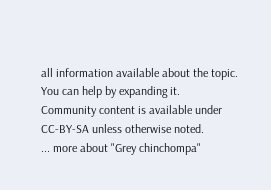all information available about the topic. You can help by expanding it.
Community content is available under CC-BY-SA unless otherwise noted.
... more about "Grey chinchompa"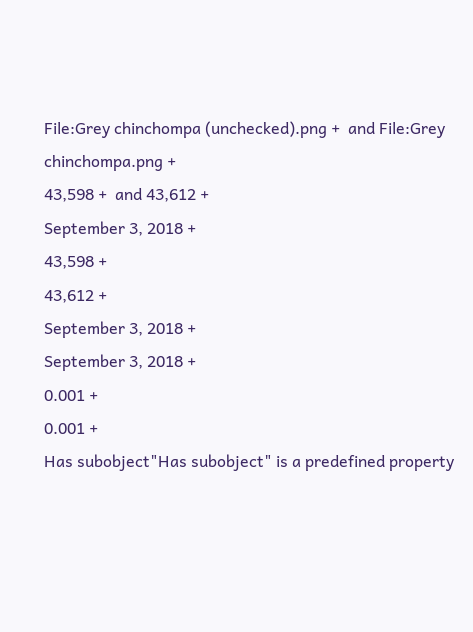File:Grey chinchompa (unchecked).png +  and File:Grey chinchompa.png +
43,598 +  and 43,612 +
September 3, 2018 +
43,598 +
43,612 +
September 3, 2018 +
September 3, 2018 +
0.001 +
0.001 +
Has subobject"Has subobject" is a predefined property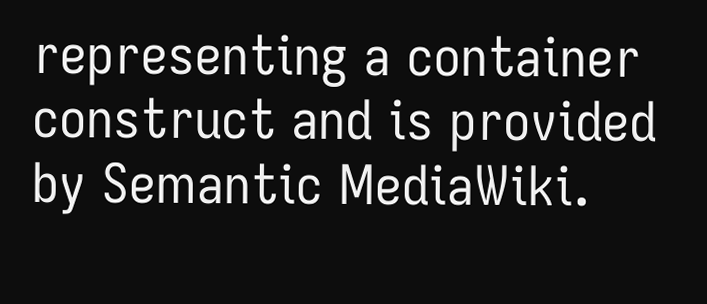representing a container construct and is provided by Semantic MediaWiki.